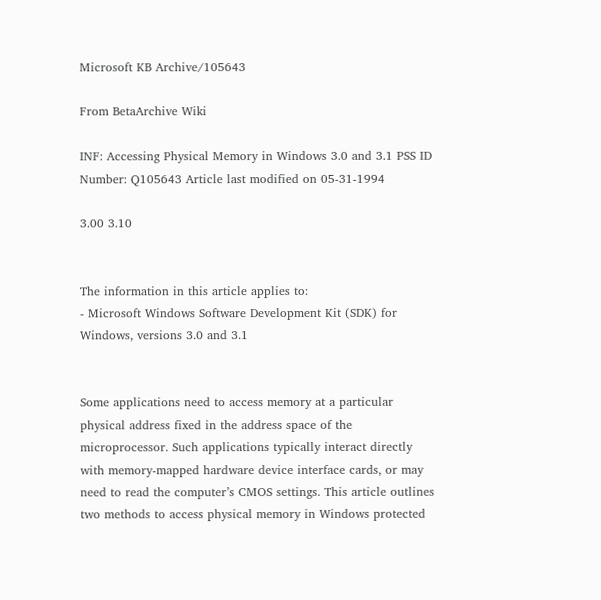Microsoft KB Archive/105643

From BetaArchive Wiki

INF: Accessing Physical Memory in Windows 3.0 and 3.1 PSS ID Number: Q105643 Article last modified on 05-31-1994

3.00 3.10


The information in this article applies to:
- Microsoft Windows Software Development Kit (SDK) for Windows, versions 3.0 and 3.1


Some applications need to access memory at a particular physical address fixed in the address space of the microprocessor. Such applications typically interact directly with memory-mapped hardware device interface cards, or may need to read the computer’s CMOS settings. This article outlines two methods to access physical memory in Windows protected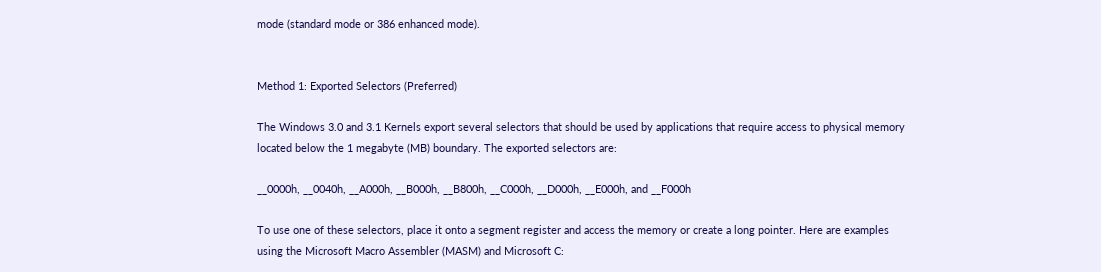mode (standard mode or 386 enhanced mode).


Method 1: Exported Selectors (Preferred)

The Windows 3.0 and 3.1 Kernels export several selectors that should be used by applications that require access to physical memory located below the 1 megabyte (MB) boundary. The exported selectors are:

__0000h, __0040h, __A000h, __B000h, __B800h, __C000h, __D000h, __E000h, and __F000h

To use one of these selectors, place it onto a segment register and access the memory or create a long pointer. Here are examples using the Microsoft Macro Assembler (MASM) and Microsoft C: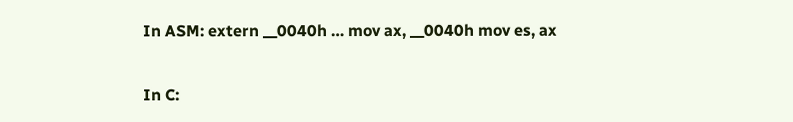In ASM: extern __0040h … mov ax, __0040h mov es, ax

In C: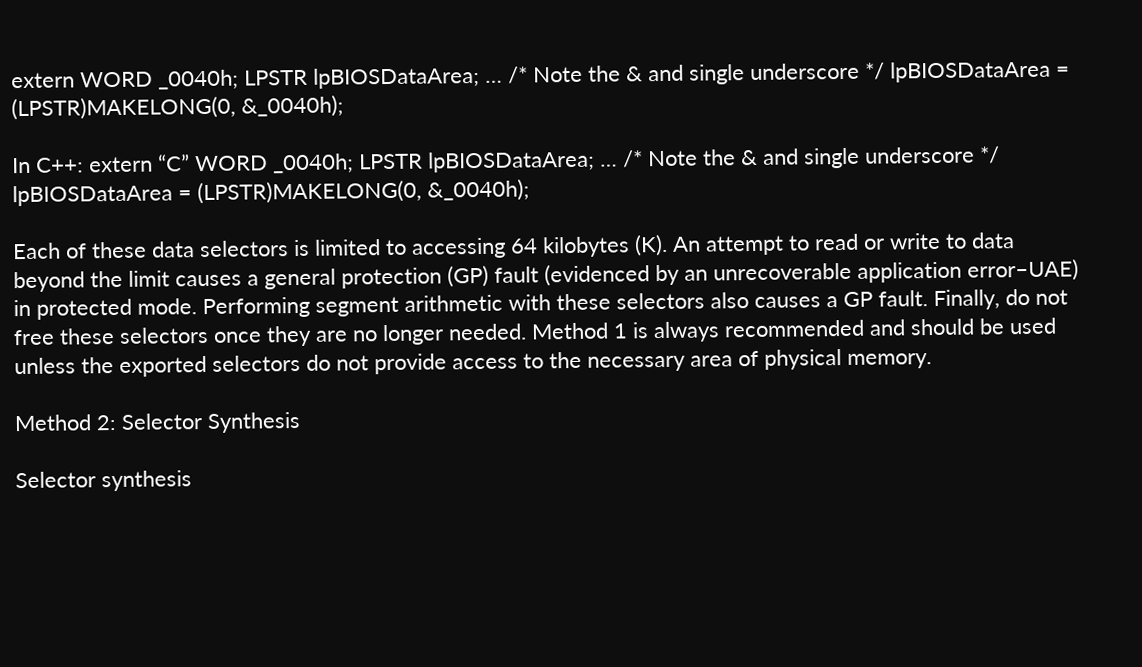extern WORD _0040h; LPSTR lpBIOSDataArea; … /* Note the & and single underscore */ lpBIOSDataArea = (LPSTR)MAKELONG(0, &_0040h);

In C++: extern “C” WORD _0040h; LPSTR lpBIOSDataArea; … /* Note the & and single underscore */ lpBIOSDataArea = (LPSTR)MAKELONG(0, &_0040h);

Each of these data selectors is limited to accessing 64 kilobytes (K). An attempt to read or write to data beyond the limit causes a general protection (GP) fault (evidenced by an unrecoverable application error–UAE) in protected mode. Performing segment arithmetic with these selectors also causes a GP fault. Finally, do not free these selectors once they are no longer needed. Method 1 is always recommended and should be used unless the exported selectors do not provide access to the necessary area of physical memory.

Method 2: Selector Synthesis

Selector synthesis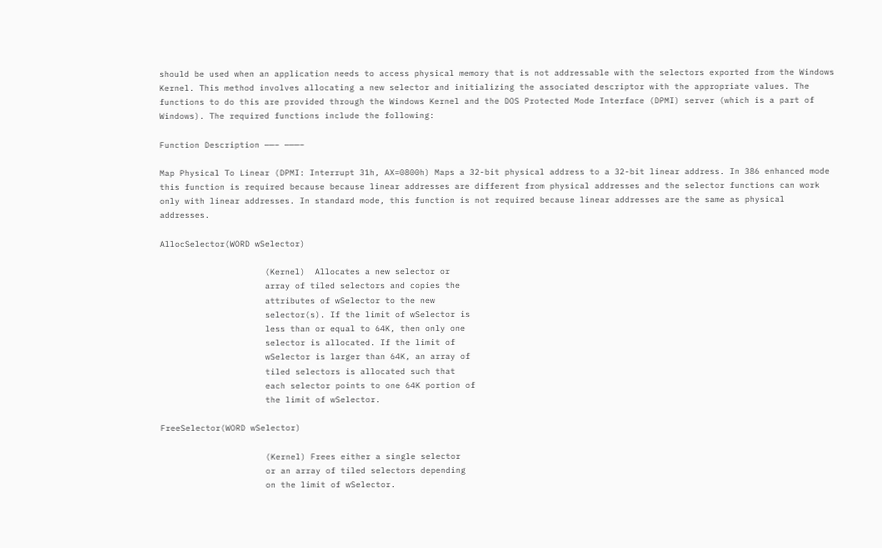should be used when an application needs to access physical memory that is not addressable with the selectors exported from the Windows Kernel. This method involves allocating a new selector and initializing the associated descriptor with the appropriate values. The functions to do this are provided through the Windows Kernel and the DOS Protected Mode Interface (DPMI) server (which is a part of Windows). The required functions include the following:

Function Description ——– ———–

Map Physical To Linear (DPMI: Interrupt 31h, AX=0800h) Maps a 32-bit physical address to a 32-bit linear address. In 386 enhanced mode this function is required because because linear addresses are different from physical addresses and the selector functions can work only with linear addresses. In standard mode, this function is not required because linear addresses are the same as physical addresses.

AllocSelector(WORD wSelector)

                     (Kernel)  Allocates a new selector or
                     array of tiled selectors and copies the
                     attributes of wSelector to the new
                     selector(s). If the limit of wSelector is
                     less than or equal to 64K, then only one
                     selector is allocated. If the limit of
                     wSelector is larger than 64K, an array of
                     tiled selectors is allocated such that
                     each selector points to one 64K portion of
                     the limit of wSelector.

FreeSelector(WORD wSelector)

                     (Kernel) Frees either a single selector
                     or an array of tiled selectors depending
                     on the limit of wSelector.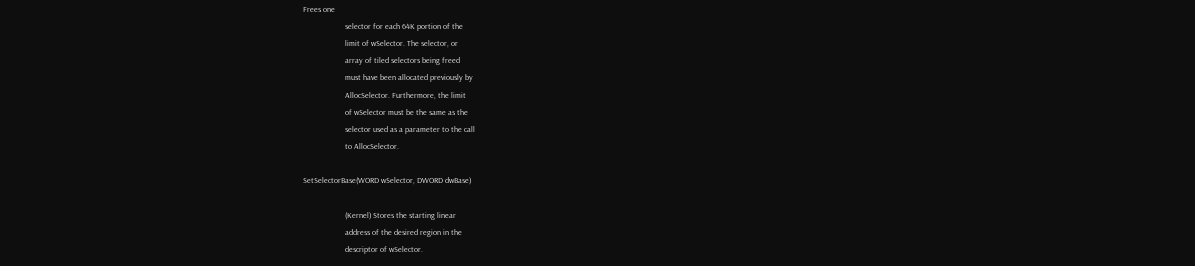Frees one
                     selector for each 64K portion of the
                     limit of wSelector. The selector, or
                     array of tiled selectors being freed
                     must have been allocated previously by
                     AllocSelector. Furthermore, the limit
                     of wSelector must be the same as the
                     selector used as a parameter to the call
                     to AllocSelector.

SetSelectorBase(WORD wSelector, DWORD dwBase)

                     (Kernel) Stores the starting linear
                     address of the desired region in the
                     descriptor of wSelector.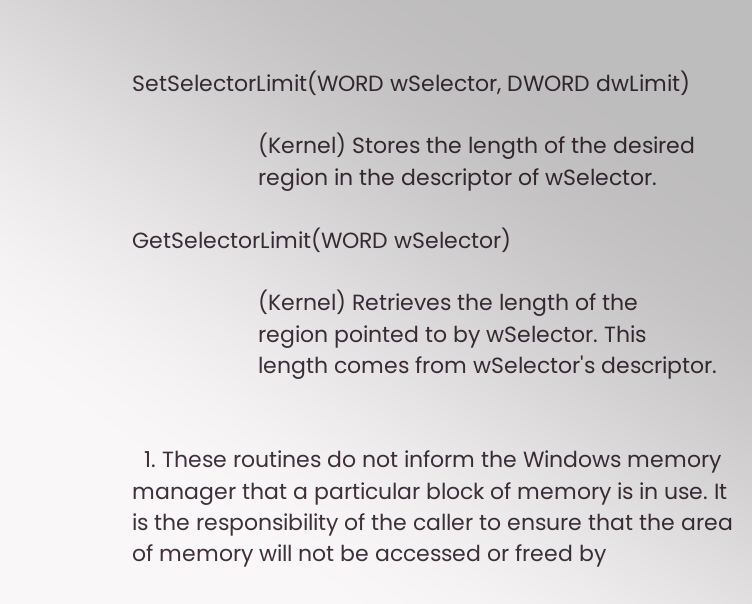SetSelectorLimit(WORD wSelector, DWORD dwLimit)

                     (Kernel) Stores the length of the desired
                     region in the descriptor of wSelector.

GetSelectorLimit(WORD wSelector)

                     (Kernel) Retrieves the length of the
                     region pointed to by wSelector. This
                     length comes from wSelector's descriptor.


  1. These routines do not inform the Windows memory manager that a particular block of memory is in use. It is the responsibility of the caller to ensure that the area of memory will not be accessed or freed by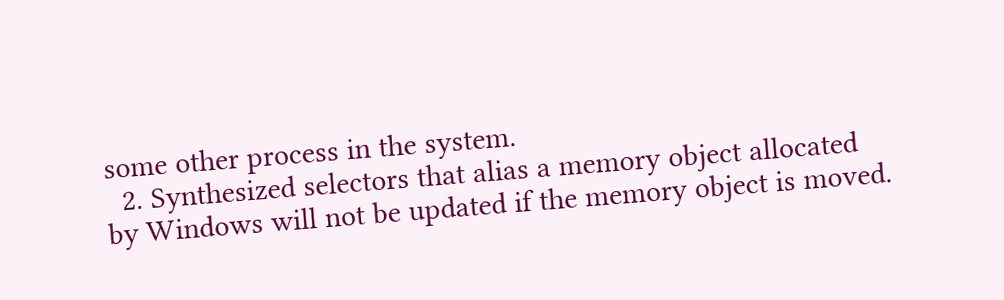some other process in the system.
  2. Synthesized selectors that alias a memory object allocated by Windows will not be updated if the memory object is moved.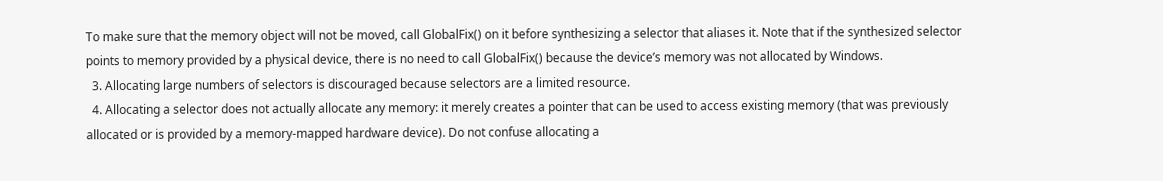To make sure that the memory object will not be moved, call GlobalFix() on it before synthesizing a selector that aliases it. Note that if the synthesized selector points to memory provided by a physical device, there is no need to call GlobalFix() because the device’s memory was not allocated by Windows.
  3. Allocating large numbers of selectors is discouraged because selectors are a limited resource.
  4. Allocating a selector does not actually allocate any memory: it merely creates a pointer that can be used to access existing memory (that was previously allocated or is provided by a memory-mapped hardware device). Do not confuse allocating a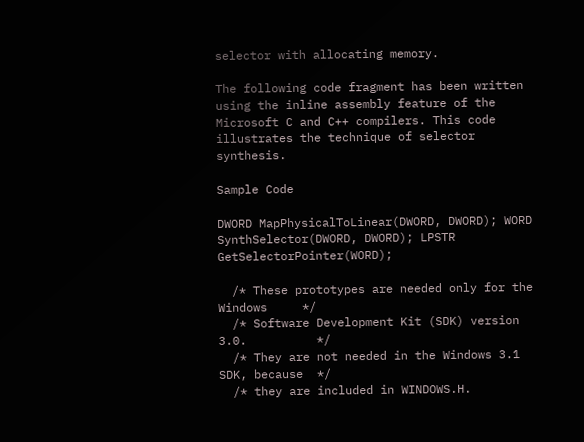selector with allocating memory.

The following code fragment has been written using the inline assembly feature of the Microsoft C and C++ compilers. This code illustrates the technique of selector synthesis.

Sample Code

DWORD MapPhysicalToLinear(DWORD, DWORD); WORD SynthSelector(DWORD, DWORD); LPSTR GetSelectorPointer(WORD);

  /* These prototypes are needed only for the Windows     */
  /* Software Development Kit (SDK) version 3.0.          */
  /* They are not needed in the Windows 3.1 SDK, because  */
  /* they are included in WINDOWS.H.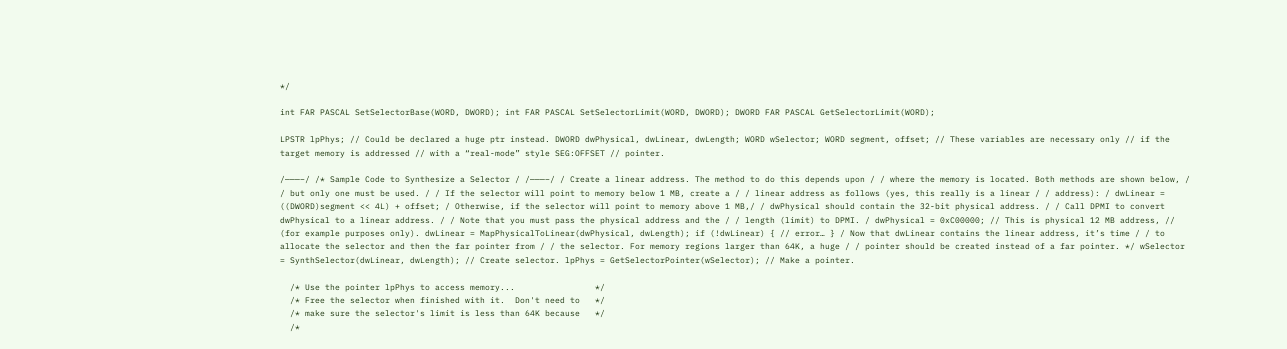*/

int FAR PASCAL SetSelectorBase(WORD, DWORD); int FAR PASCAL SetSelectorLimit(WORD, DWORD); DWORD FAR PASCAL GetSelectorLimit(WORD);

LPSTR lpPhys; // Could be declared a huge ptr instead. DWORD dwPhysical, dwLinear, dwLength; WORD wSelector; WORD segment, offset; // These variables are necessary only // if the target memory is addressed // with a “real-mode” style SEG:OFFSET // pointer.

/———–/ /* Sample Code to Synthesize a Selector / /———–/ / Create a linear address. The method to do this depends upon / / where the memory is located. Both methods are shown below, / / but only one must be used. / / If the selector will point to memory below 1 MB, create a / / linear address as follows (yes, this really is a linear / / address): / dwLinear = ((DWORD)segment << 4L) + offset; / Otherwise, if the selector will point to memory above 1 MB,/ / dwPhysical should contain the 32-bit physical address. / / Call DPMI to convert dwPhysical to a linear address. / / Note that you must pass the physical address and the / / length (limit) to DPMI. / dwPhysical = 0xC00000; // This is physical 12 MB address, // (for example purposes only). dwLinear = MapPhysicalToLinear(dwPhysical, dwLength); if (!dwLinear) { // error… } / Now that dwLinear contains the linear address, it’s time / / to allocate the selector and then the far pointer from / / the selector. For memory regions larger than 64K, a huge / / pointer should be created instead of a far pointer. */ wSelector = SynthSelector(dwLinear, dwLength); // Create selector. lpPhys = GetSelectorPointer(wSelector); // Make a pointer.

  /* Use the pointer lpPhys to access memory...                */
  /* Free the selector when finished with it.  Don't need to   */
  /* make sure the selector's limit is less than 64K because   */
  /*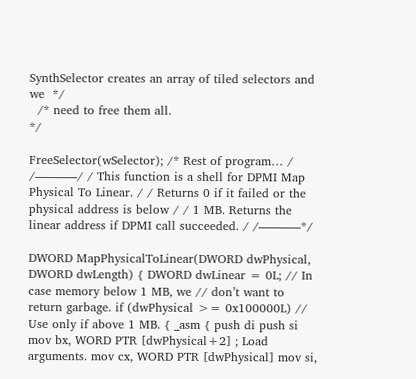SynthSelector creates an array of tiled selectors and we  */
  /* need to free them all.                                    */

FreeSelector(wSelector); /* Rest of program… / /———–/ / This function is a shell for DPMI Map Physical To Linear. / / Returns 0 if it failed or the physical address is below / / 1 MB. Returns the linear address if DPMI call succeeded. / /———–*/

DWORD MapPhysicalToLinear(DWORD dwPhysical, DWORD dwLength) { DWORD dwLinear = 0L; // In case memory below 1 MB, we // don’t want to return garbage. if (dwPhysical >= 0x100000L) // Use only if above 1 MB. { _asm { push di push si mov bx, WORD PTR [dwPhysical+2] ; Load arguments. mov cx, WORD PTR [dwPhysical] mov si,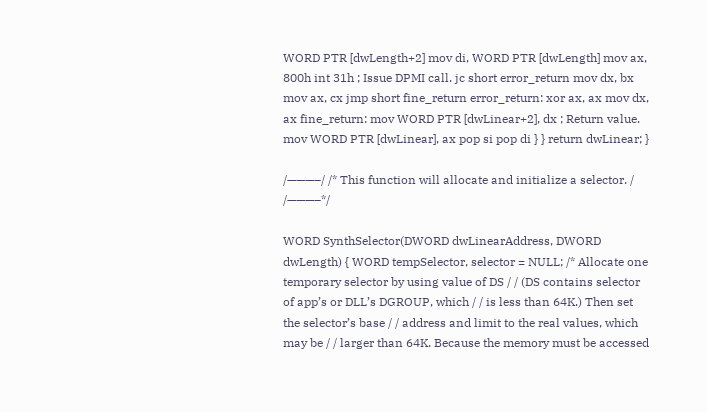WORD PTR [dwLength+2] mov di, WORD PTR [dwLength] mov ax, 800h int 31h ; Issue DPMI call. jc short error_return mov dx, bx mov ax, cx jmp short fine_return error_return: xor ax, ax mov dx, ax fine_return: mov WORD PTR [dwLinear+2], dx ; Return value. mov WORD PTR [dwLinear], ax pop si pop di } } return dwLinear; }

/———–/ /* This function will allocate and initialize a selector. / /———–*/

WORD SynthSelector(DWORD dwLinearAddress, DWORD dwLength) { WORD tempSelector, selector = NULL; /* Allocate one temporary selector by using value of DS / / (DS contains selector of app’s or DLL’s DGROUP, which / / is less than 64K.) Then set the selector’s base / / address and limit to the real values, which may be / / larger than 64K. Because the memory must be accessed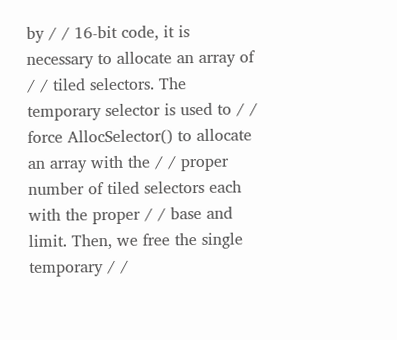by / / 16-bit code, it is necessary to allocate an array of / / tiled selectors. The temporary selector is used to / / force AllocSelector() to allocate an array with the / / proper number of tiled selectors each with the proper / / base and limit. Then, we free the single temporary / /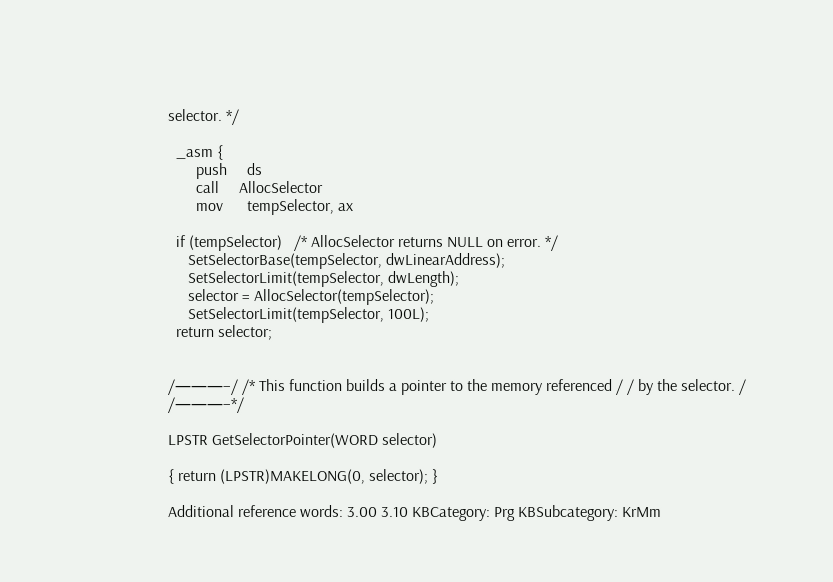selector. */

  _asm {
       push     ds
       call     AllocSelector
       mov      tempSelector, ax

  if (tempSelector)   /* AllocSelector returns NULL on error. */
     SetSelectorBase(tempSelector, dwLinearAddress);
     SetSelectorLimit(tempSelector, dwLength);
     selector = AllocSelector(tempSelector);
     SetSelectorLimit(tempSelector, 100L);
  return selector;


/———–/ /* This function builds a pointer to the memory referenced / / by the selector. / /———–*/

LPSTR GetSelectorPointer(WORD selector)

{ return (LPSTR)MAKELONG(0, selector); }

Additional reference words: 3.00 3.10 KBCategory: Prg KBSubcategory: KrMm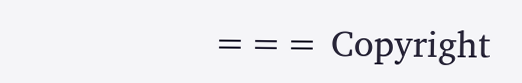=== Copyright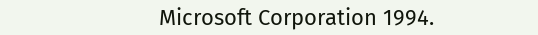Microsoft Corporation 1994.